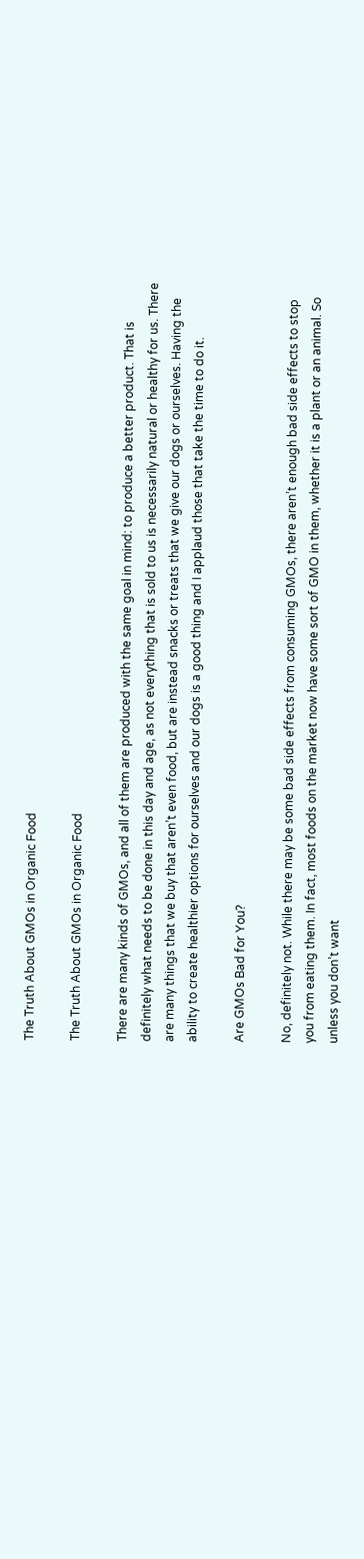The Truth About GMOs in Organic Food

The Truth About GMOs in Organic Food

There are many kinds of GMOs, and all of them are produced with the same goal in mind: to produce a better product. That is definitely what needs to be done in this day and age, as not everything that is sold to us is necessarily natural or healthy for us. There are many things that we buy that aren’t even food, but are instead snacks or treats that we give our dogs or ourselves. Having the ability to create healthier options for ourselves and our dogs is a good thing and I applaud those that take the time to do it.

Are GMOs Bad for You?

No, definitely not. While there may be some bad side effects from consuming GMOs, there aren’t enough bad side effects to stop you from eating them. In fact, most foods on the market now have some sort of GMO in them, whether it is a plant or an animal. So unless you don’t want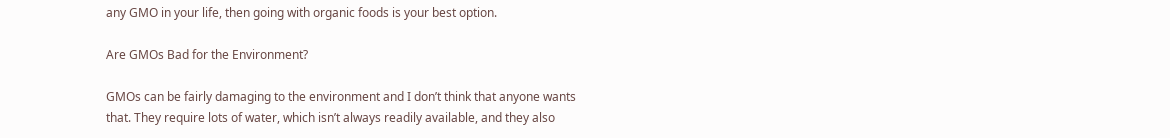any GMO in your life, then going with organic foods is your best option.

Are GMOs Bad for the Environment?

GMOs can be fairly damaging to the environment and I don’t think that anyone wants that. They require lots of water, which isn’t always readily available, and they also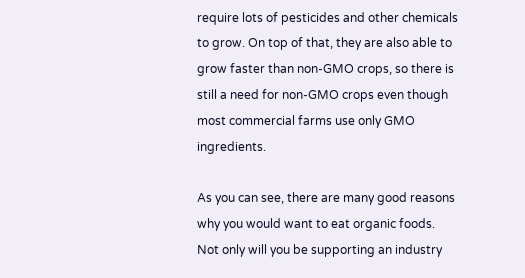require lots of pesticides and other chemicals to grow. On top of that, they are also able to grow faster than non-GMO crops, so there is still a need for non-GMO crops even though most commercial farms use only GMO ingredients.

As you can see, there are many good reasons why you would want to eat organic foods. Not only will you be supporting an industry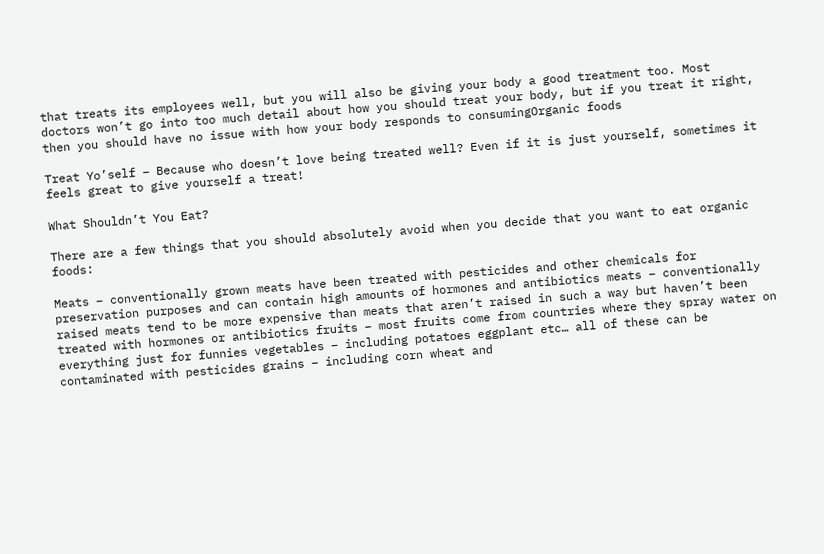that treats its employees well, but you will also be giving your body a good treatment too. Most doctors won’t go into too much detail about how you should treat your body, but if you treat it right, then you should have no issue with how your body responds to consumingOrganic foods

Treat Yo’self – Because who doesn’t love being treated well? Even if it is just yourself, sometimes it feels great to give yourself a treat!

What Shouldn’t You Eat?

There are a few things that you should absolutely avoid when you decide that you want to eat organic foods:

Meats – conventionally grown meats have been treated with pesticides and other chemicals for preservation purposes and can contain high amounts of hormones and antibiotics meats – conventionally raised meats tend to be more expensive than meats that aren’t raised in such a way but haven’t been treated with hormones or antibiotics fruits – most fruits come from countries where they spray water on everything just for funnies vegetables – including potatoes eggplant etc… all of these can be contaminated with pesticides grains – including corn wheat and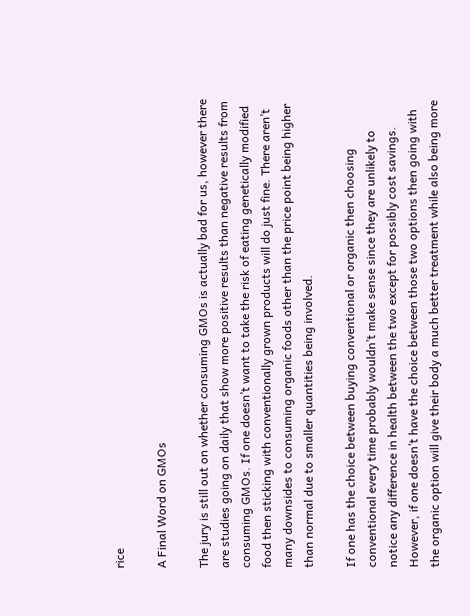rice

A Final Word on GMOs

The jury is still out on whether consuming GMOs is actually bad for us, however there are studies going on daily that show more positive results than negative results from consuming GMOs. If one doesn’t want to take the risk of eating genetically modified food then sticking with conventionally grown products will do just fine. There aren’t many downsides to consuming organic foods other than the price point being higher than normal due to smaller quantities being involved.

If one has the choice between buying conventional or organic then choosing conventional every time probably wouldn’t make sense since they are unlikely to notice any difference in health between the two except for possibly cost savings. However, if one doesn’t have the choice between those two options then going with the organic option will give their body a much better treatment while also being more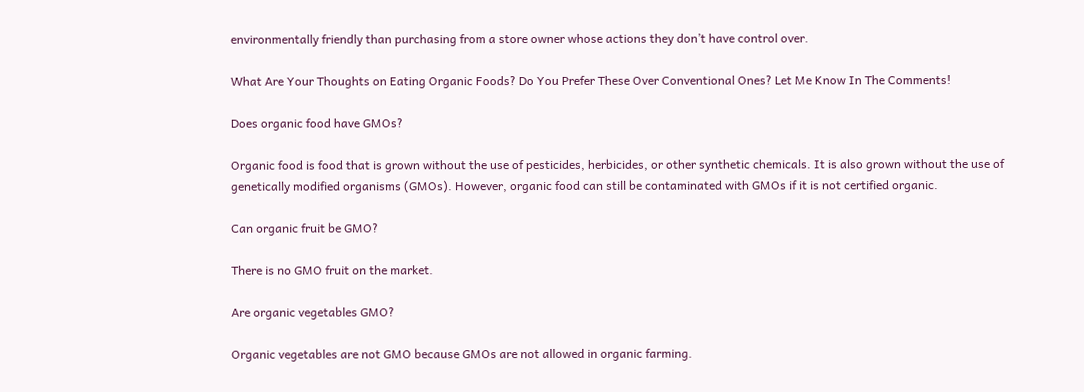environmentally friendly than purchasing from a store owner whose actions they don’t have control over.

What Are Your Thoughts on Eating Organic Foods? Do You Prefer These Over Conventional Ones? Let Me Know In The Comments!

Does organic food have GMOs?

Organic food is food that is grown without the use of pesticides, herbicides, or other synthetic chemicals. It is also grown without the use of genetically modified organisms (GMOs). However, organic food can still be contaminated with GMOs if it is not certified organic.

Can organic fruit be GMO?

There is no GMO fruit on the market.

Are organic vegetables GMO?

Organic vegetables are not GMO because GMOs are not allowed in organic farming.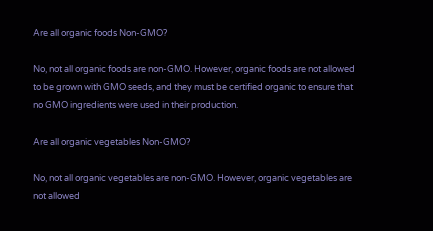Are all organic foods Non-GMO?

No, not all organic foods are non-GMO. However, organic foods are not allowed to be grown with GMO seeds, and they must be certified organic to ensure that no GMO ingredients were used in their production.

Are all organic vegetables Non-GMO?

No, not all organic vegetables are non-GMO. However, organic vegetables are not allowed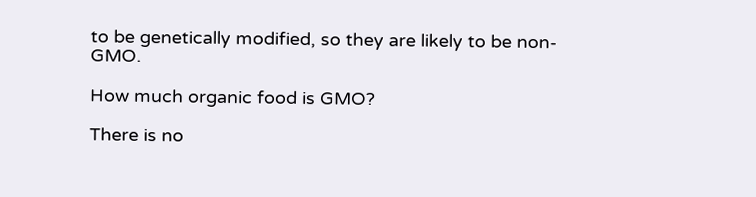to be genetically modified, so they are likely to be non-GMO.

How much organic food is GMO?

There is no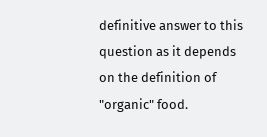definitive answer to this question as it depends on the definition of "organic" food.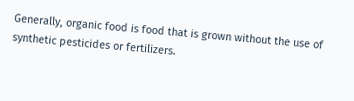Generally, organic food is food that is grown without the use of synthetic pesticides or fertilizers.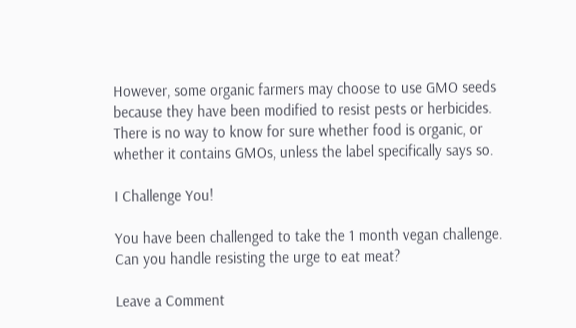However, some organic farmers may choose to use GMO seeds because they have been modified to resist pests or herbicides. There is no way to know for sure whether food is organic, or whether it contains GMOs, unless the label specifically says so.

I Challenge You!

You have been challenged to take the 1 month vegan challenge. Can you handle resisting the urge to eat meat?

Leave a Comment